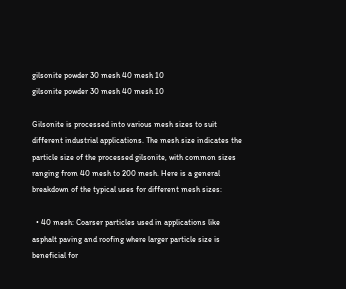gilsonite powder 30 mesh 40 mesh 10
gilsonite powder 30 mesh 40 mesh 10

Gilsonite is processed into various mesh sizes to suit different industrial applications. The mesh size indicates the particle size of the processed gilsonite, with common sizes ranging from 40 mesh to 200 mesh. Here is a general breakdown of the typical uses for different mesh sizes:

  • 40 mesh: Coarser particles used in applications like asphalt paving and roofing where larger particle size is beneficial for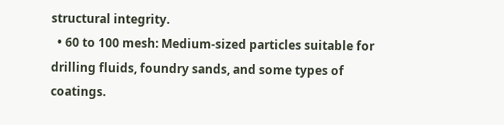structural integrity.
  • 60 to 100 mesh: Medium-sized particles suitable for drilling fluids, foundry sands, and some types of coatings.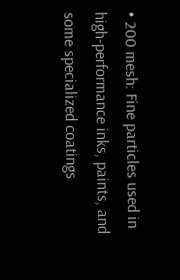• 200 mesh: Fine particles used in high-performance inks, paints, and some specialized coatings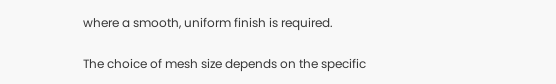where a smooth, uniform finish is required.

The choice of mesh size depends on the specific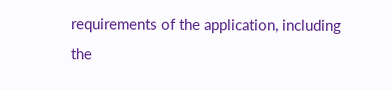requirements of the application, including the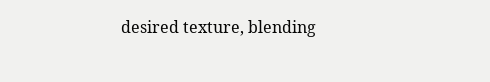desired texture, blending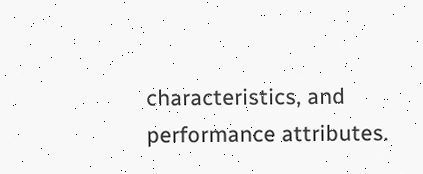characteristics, and performance attributes.